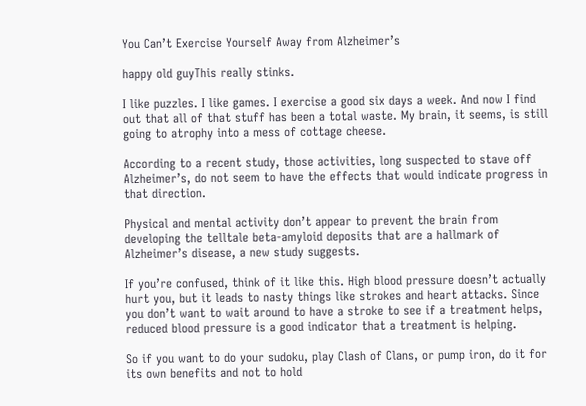You Can’t Exercise Yourself Away from Alzheimer’s

happy old guyThis really stinks.

I like puzzles. I like games. I exercise a good six days a week. And now I find out that all of that stuff has been a total waste. My brain, it seems, is still going to atrophy into a mess of cottage cheese.

According to a recent study, those activities, long suspected to stave off Alzheimer’s, do not seem to have the effects that would indicate progress in that direction.

Physical and mental activity don’t appear to prevent the brain from developing the telltale beta-amyloid deposits that are a hallmark of Alzheimer’s disease, a new study suggests.

If you’re confused, think of it like this. High blood pressure doesn’t actually hurt you, but it leads to nasty things like strokes and heart attacks. Since you don’t want to wait around to have a stroke to see if a treatment helps, reduced blood pressure is a good indicator that a treatment is helping.

So if you want to do your sudoku, play Clash of Clans, or pump iron, do it for its own benefits and not to hold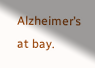Alzheimer’s at bay.